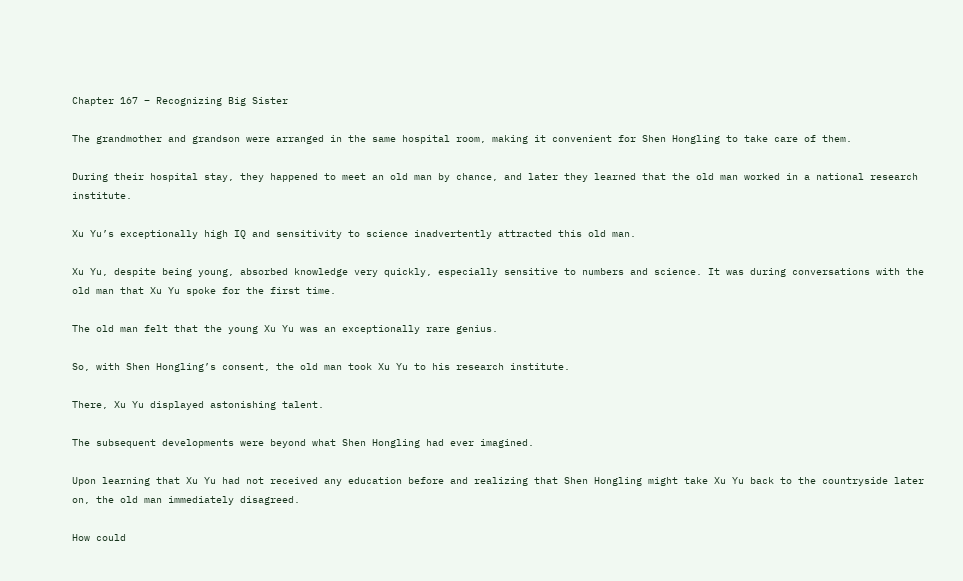Chapter 167 – Recognizing Big Sister

The grandmother and grandson were arranged in the same hospital room, making it convenient for Shen Hongling to take care of them.

During their hospital stay, they happened to meet an old man by chance, and later they learned that the old man worked in a national research institute.

Xu Yu’s exceptionally high IQ and sensitivity to science inadvertently attracted this old man.

Xu Yu, despite being young, absorbed knowledge very quickly, especially sensitive to numbers and science. It was during conversations with the old man that Xu Yu spoke for the first time.

The old man felt that the young Xu Yu was an exceptionally rare genius.

So, with Shen Hongling’s consent, the old man took Xu Yu to his research institute.

There, Xu Yu displayed astonishing talent.

The subsequent developments were beyond what Shen Hongling had ever imagined.

Upon learning that Xu Yu had not received any education before and realizing that Shen Hongling might take Xu Yu back to the countryside later on, the old man immediately disagreed.

How could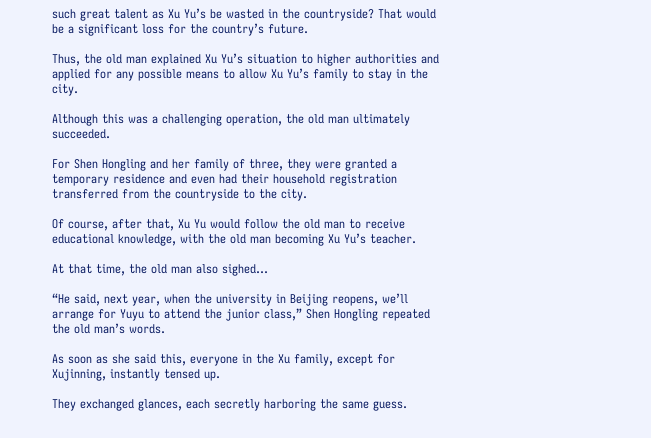such great talent as Xu Yu’s be wasted in the countryside? That would be a significant loss for the country’s future.

Thus, the old man explained Xu Yu’s situation to higher authorities and applied for any possible means to allow Xu Yu’s family to stay in the city.

Although this was a challenging operation, the old man ultimately succeeded.

For Shen Hongling and her family of three, they were granted a temporary residence and even had their household registration transferred from the countryside to the city.

Of course, after that, Xu Yu would follow the old man to receive educational knowledge, with the old man becoming Xu Yu’s teacher.

At that time, the old man also sighed…

“He said, next year, when the university in Beijing reopens, we’ll arrange for Yuyu to attend the junior class,” Shen Hongling repeated the old man’s words.

As soon as she said this, everyone in the Xu family, except for Xujinning, instantly tensed up.

They exchanged glances, each secretly harboring the same guess.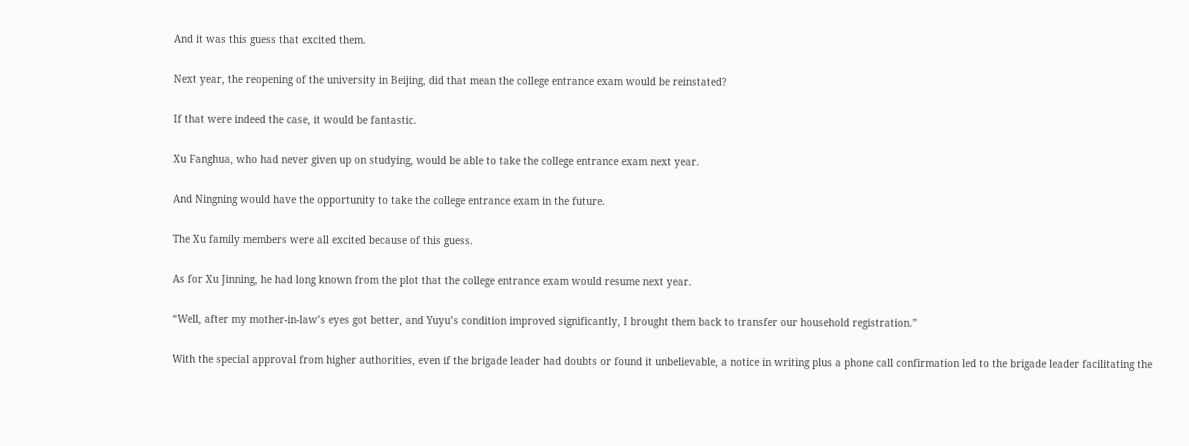And it was this guess that excited them.

Next year, the reopening of the university in Beijing, did that mean the college entrance exam would be reinstated?

If that were indeed the case, it would be fantastic.

Xu Fanghua, who had never given up on studying, would be able to take the college entrance exam next year.

And Ningning would have the opportunity to take the college entrance exam in the future.

The Xu family members were all excited because of this guess.

As for Xu Jinning, he had long known from the plot that the college entrance exam would resume next year.

“Well, after my mother-in-law’s eyes got better, and Yuyu’s condition improved significantly, I brought them back to transfer our household registration.”

With the special approval from higher authorities, even if the brigade leader had doubts or found it unbelievable, a notice in writing plus a phone call confirmation led to the brigade leader facilitating the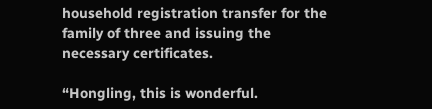household registration transfer for the family of three and issuing the necessary certificates.

“Hongling, this is wonderful.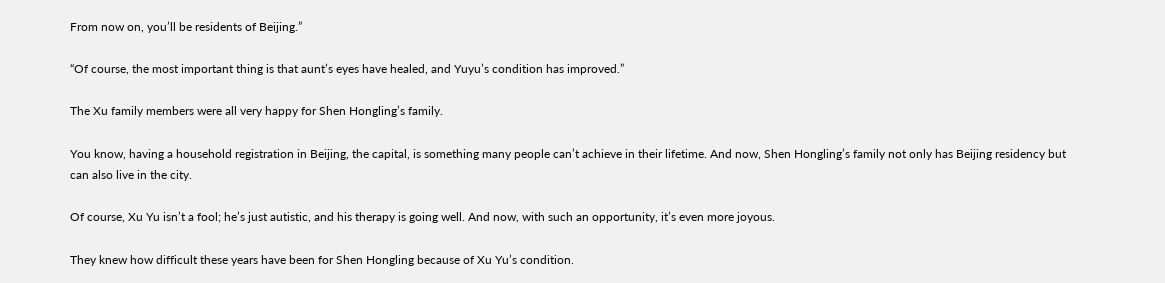From now on, you’ll be residents of Beijing.”

“Of course, the most important thing is that aunt’s eyes have healed, and Yuyu’s condition has improved.”

The Xu family members were all very happy for Shen Hongling’s family.

You know, having a household registration in Beijing, the capital, is something many people can’t achieve in their lifetime. And now, Shen Hongling’s family not only has Beijing residency but can also live in the city.

Of course, Xu Yu isn’t a fool; he’s just autistic, and his therapy is going well. And now, with such an opportunity, it’s even more joyous.

They knew how difficult these years have been for Shen Hongling because of Xu Yu’s condition.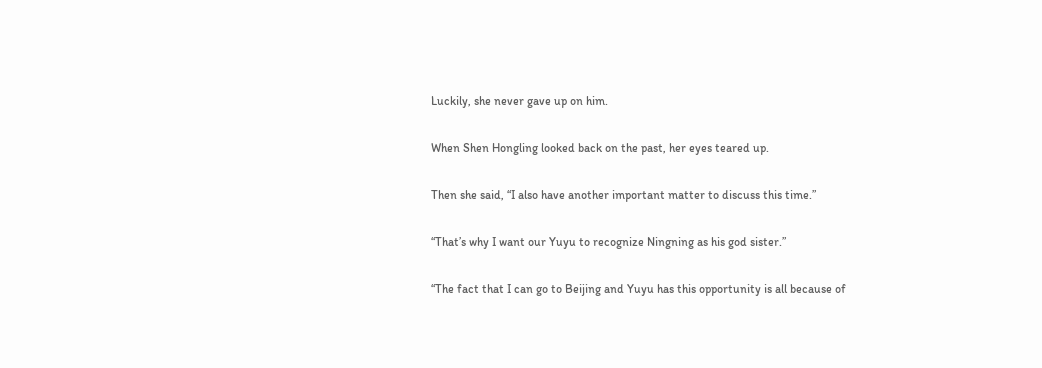Luckily, she never gave up on him.

When Shen Hongling looked back on the past, her eyes teared up.

Then she said, “I also have another important matter to discuss this time.”

“That’s why I want our Yuyu to recognize Ningning as his god sister.”

“The fact that I can go to Beijing and Yuyu has this opportunity is all because of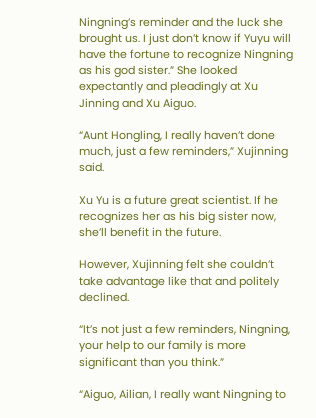Ningning’s reminder and the luck she brought us. I just don’t know if Yuyu will have the fortune to recognize Ningning as his god sister.” She looked expectantly and pleadingly at Xu Jinning and Xu Aiguo.

“Aunt Hongling, I really haven’t done much, just a few reminders,” Xujinning said.

Xu Yu is a future great scientist. If he recognizes her as his big sister now, she’ll benefit in the future.

However, Xujinning felt she couldn’t take advantage like that and politely declined.

“It’s not just a few reminders, Ningning, your help to our family is more significant than you think.”

“Aiguo, Ailian, I really want Ningning to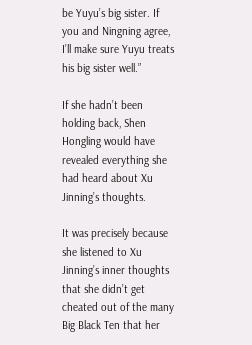be Yuyu’s big sister. If you and Ningning agree, I’ll make sure Yuyu treats his big sister well.”

If she hadn’t been holding back, Shen Hongling would have revealed everything she had heard about Xu Jinning’s thoughts.

It was precisely because she listened to Xu Jinning’s inner thoughts that she didn’t get cheated out of the many Big Black Ten that her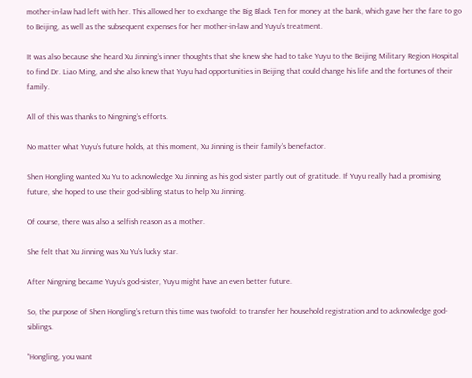mother-in-law had left with her. This allowed her to exchange the Big Black Ten for money at the bank, which gave her the fare to go to Beijing, as well as the subsequent expenses for her mother-in-law and Yuyu’s treatment.

It was also because she heard Xu Jinning’s inner thoughts that she knew she had to take Yuyu to the Beijing Military Region Hospital to find Dr. Liao Ming, and she also knew that Yuyu had opportunities in Beijing that could change his life and the fortunes of their family.

All of this was thanks to Ningning’s efforts.

No matter what Yuyu’s future holds, at this moment, Xu Jinning is their family’s benefactor.

Shen Hongling wanted Xu Yu to acknowledge Xu Jinning as his god sister partly out of gratitude. If Yuyu really had a promising future, she hoped to use their god-sibling status to help Xu Jinning.

Of course, there was also a selfish reason as a mother.

She felt that Xu Jinning was Xu Yu’s lucky star.

After Ningning became Yuyu’s god-sister, Yuyu might have an even better future.

So, the purpose of Shen Hongling’s return this time was twofold: to transfer her household registration and to acknowledge god-siblings.

“Hongling, you want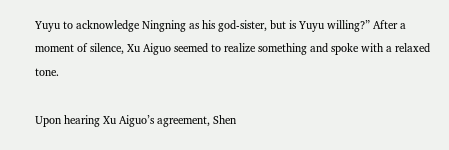Yuyu to acknowledge Ningning as his god-sister, but is Yuyu willing?” After a moment of silence, Xu Aiguo seemed to realize something and spoke with a relaxed tone.

Upon hearing Xu Aiguo’s agreement, Shen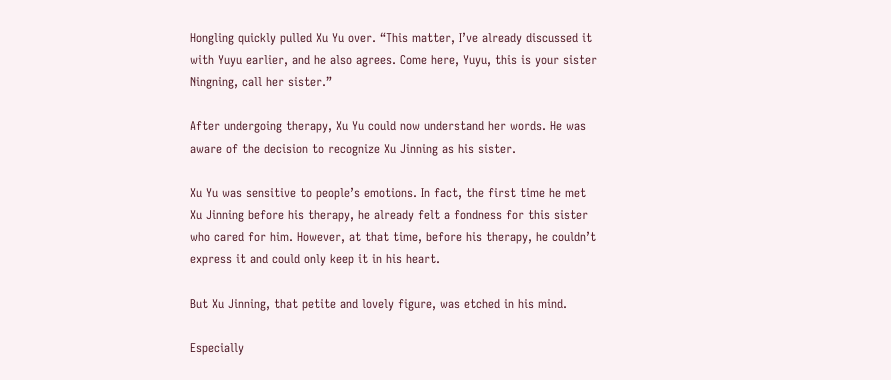Hongling quickly pulled Xu Yu over. “This matter, I’ve already discussed it with Yuyu earlier, and he also agrees. Come here, Yuyu, this is your sister Ningning, call her sister.”

After undergoing therapy, Xu Yu could now understand her words. He was aware of the decision to recognize Xu Jinning as his sister.

Xu Yu was sensitive to people’s emotions. In fact, the first time he met Xu Jinning before his therapy, he already felt a fondness for this sister who cared for him. However, at that time, before his therapy, he couldn’t express it and could only keep it in his heart.

But Xu Jinning, that petite and lovely figure, was etched in his mind.

Especially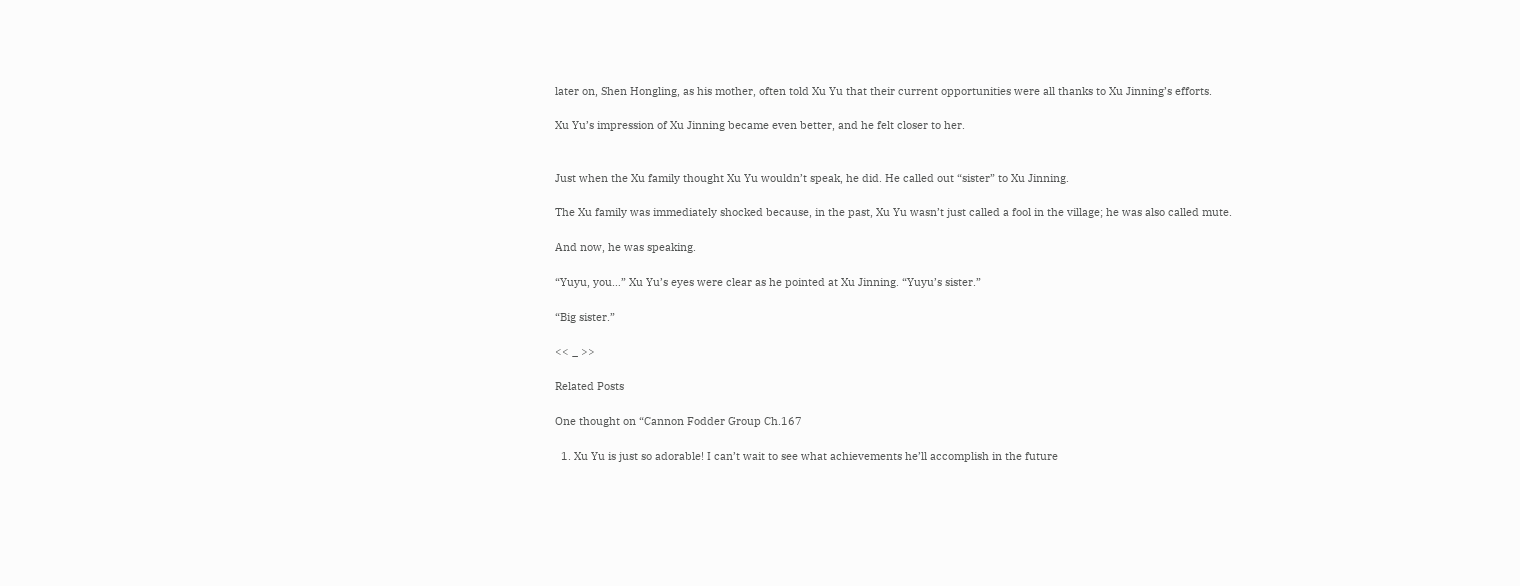later on, Shen Hongling, as his mother, often told Xu Yu that their current opportunities were all thanks to Xu Jinning’s efforts.

Xu Yu’s impression of Xu Jinning became even better, and he felt closer to her.


Just when the Xu family thought Xu Yu wouldn’t speak, he did. He called out “sister” to Xu Jinning.

The Xu family was immediately shocked because, in the past, Xu Yu wasn’t just called a fool in the village; he was also called mute.

And now, he was speaking.

“Yuyu, you…” Xu Yu’s eyes were clear as he pointed at Xu Jinning. “Yuyu’s sister.”

“Big sister.”

<< _ >>

Related Posts

One thought on “Cannon Fodder Group Ch.167

  1. Xu Yu is just so adorable! I can’t wait to see what achievements he’ll accomplish in the future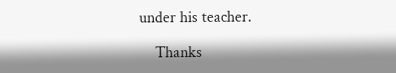under his teacher.

    Thanks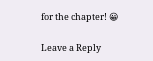for the chapter! 😀

Leave a Reply